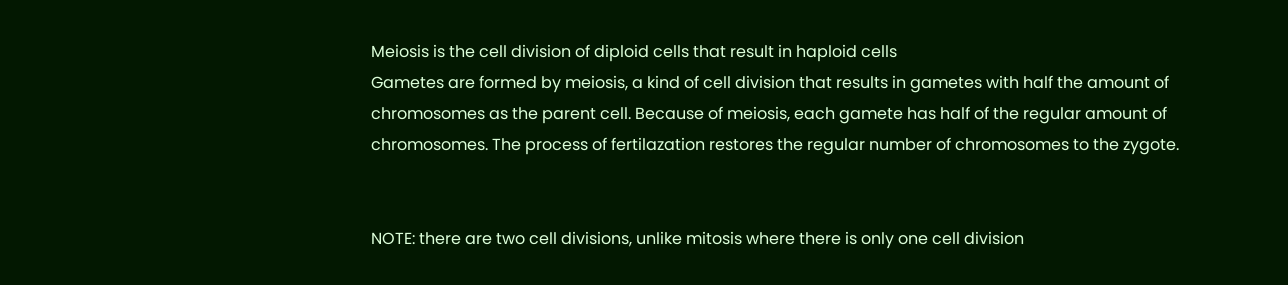Meiosis is the cell division of diploid cells that result in haploid cells
Gametes are formed by meiosis, a kind of cell division that results in gametes with half the amount of chromosomes as the parent cell. Because of meiosis, each gamete has half of the regular amount of chromosomes. The process of fertilazation restores the regular number of chromosomes to the zygote.


NOTE: there are two cell divisions, unlike mitosis where there is only one cell division